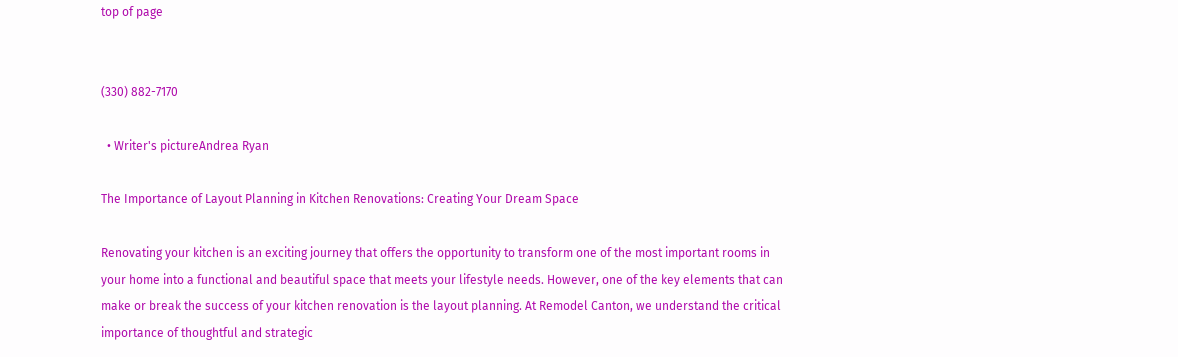top of page


(330) 882-7170

  • Writer's pictureAndrea Ryan

The Importance of Layout Planning in Kitchen Renovations: Creating Your Dream Space

Renovating your kitchen is an exciting journey that offers the opportunity to transform one of the most important rooms in your home into a functional and beautiful space that meets your lifestyle needs. However, one of the key elements that can make or break the success of your kitchen renovation is the layout planning. At Remodel Canton, we understand the critical importance of thoughtful and strategic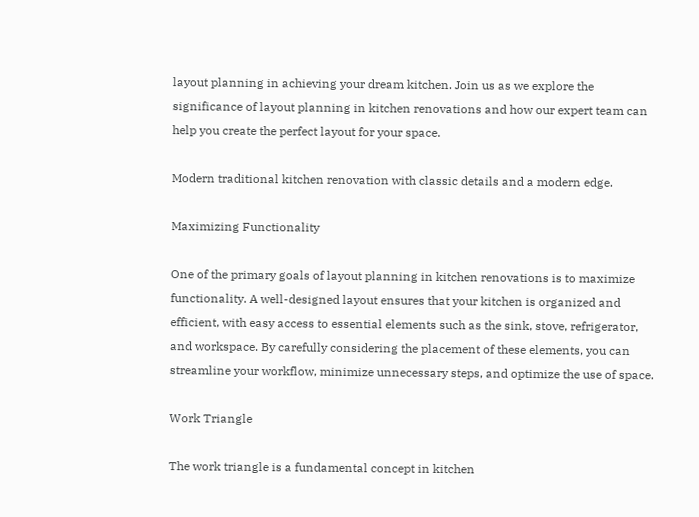layout planning in achieving your dream kitchen. Join us as we explore the significance of layout planning in kitchen renovations and how our expert team can help you create the perfect layout for your space.

Modern traditional kitchen renovation with classic details and a modern edge.

Maximizing Functionality

One of the primary goals of layout planning in kitchen renovations is to maximize functionality. A well-designed layout ensures that your kitchen is organized and efficient, with easy access to essential elements such as the sink, stove, refrigerator, and workspace. By carefully considering the placement of these elements, you can streamline your workflow, minimize unnecessary steps, and optimize the use of space.

Work Triangle

The work triangle is a fundamental concept in kitchen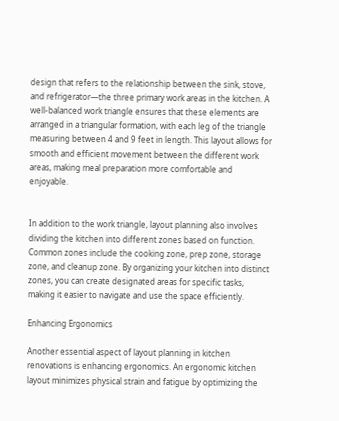design that refers to the relationship between the sink, stove, and refrigerator—the three primary work areas in the kitchen. A well-balanced work triangle ensures that these elements are arranged in a triangular formation, with each leg of the triangle measuring between 4 and 9 feet in length. This layout allows for smooth and efficient movement between the different work areas, making meal preparation more comfortable and enjoyable.


In addition to the work triangle, layout planning also involves dividing the kitchen into different zones based on function. Common zones include the cooking zone, prep zone, storage zone, and cleanup zone. By organizing your kitchen into distinct zones, you can create designated areas for specific tasks, making it easier to navigate and use the space efficiently.

Enhancing Ergonomics

Another essential aspect of layout planning in kitchen renovations is enhancing ergonomics. An ergonomic kitchen layout minimizes physical strain and fatigue by optimizing the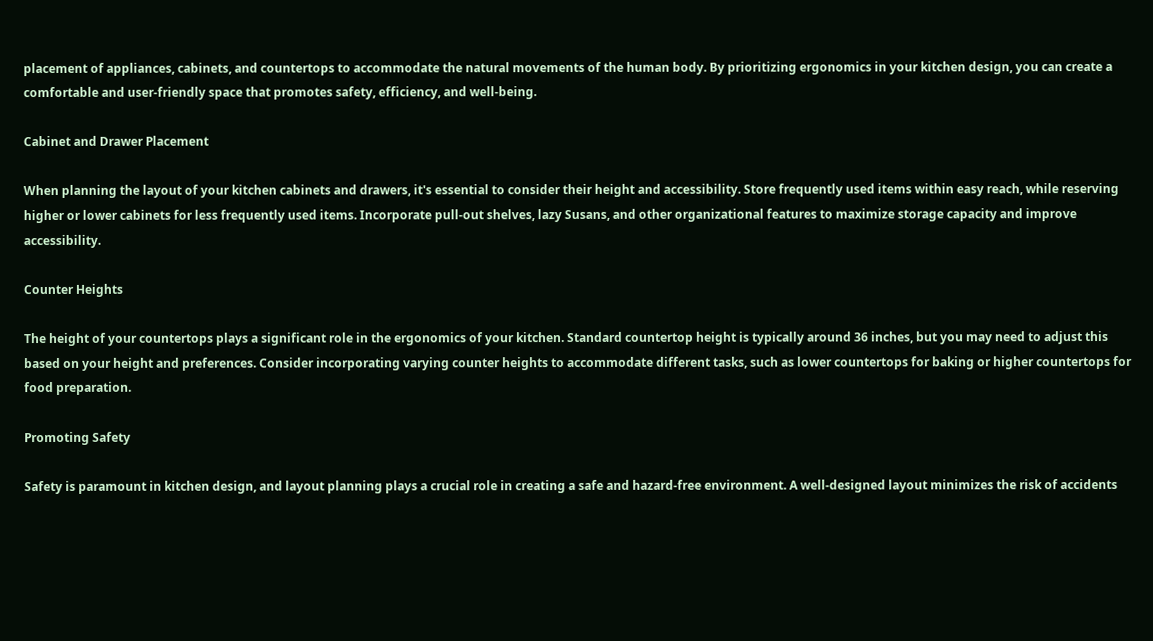placement of appliances, cabinets, and countertops to accommodate the natural movements of the human body. By prioritizing ergonomics in your kitchen design, you can create a comfortable and user-friendly space that promotes safety, efficiency, and well-being.

Cabinet and Drawer Placement

When planning the layout of your kitchen cabinets and drawers, it's essential to consider their height and accessibility. Store frequently used items within easy reach, while reserving higher or lower cabinets for less frequently used items. Incorporate pull-out shelves, lazy Susans, and other organizational features to maximize storage capacity and improve accessibility.

Counter Heights

The height of your countertops plays a significant role in the ergonomics of your kitchen. Standard countertop height is typically around 36 inches, but you may need to adjust this based on your height and preferences. Consider incorporating varying counter heights to accommodate different tasks, such as lower countertops for baking or higher countertops for food preparation.

Promoting Safety

Safety is paramount in kitchen design, and layout planning plays a crucial role in creating a safe and hazard-free environment. A well-designed layout minimizes the risk of accidents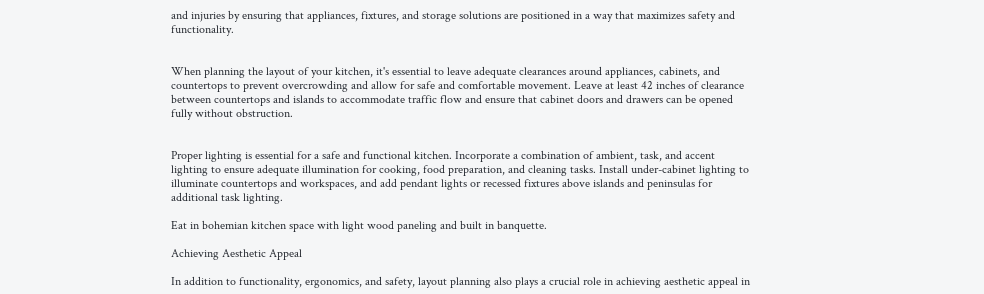and injuries by ensuring that appliances, fixtures, and storage solutions are positioned in a way that maximizes safety and functionality.


When planning the layout of your kitchen, it's essential to leave adequate clearances around appliances, cabinets, and countertops to prevent overcrowding and allow for safe and comfortable movement. Leave at least 42 inches of clearance between countertops and islands to accommodate traffic flow and ensure that cabinet doors and drawers can be opened fully without obstruction.


Proper lighting is essential for a safe and functional kitchen. Incorporate a combination of ambient, task, and accent lighting to ensure adequate illumination for cooking, food preparation, and cleaning tasks. Install under-cabinet lighting to illuminate countertops and workspaces, and add pendant lights or recessed fixtures above islands and peninsulas for additional task lighting.

Eat in bohemian kitchen space with light wood paneling and built in banquette.

Achieving Aesthetic Appeal

In addition to functionality, ergonomics, and safety, layout planning also plays a crucial role in achieving aesthetic appeal in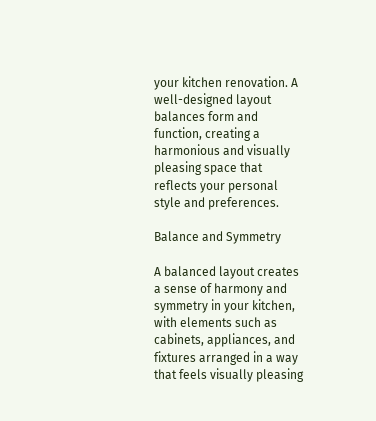your kitchen renovation. A well-designed layout balances form and function, creating a harmonious and visually pleasing space that reflects your personal style and preferences.

Balance and Symmetry

A balanced layout creates a sense of harmony and symmetry in your kitchen, with elements such as cabinets, appliances, and fixtures arranged in a way that feels visually pleasing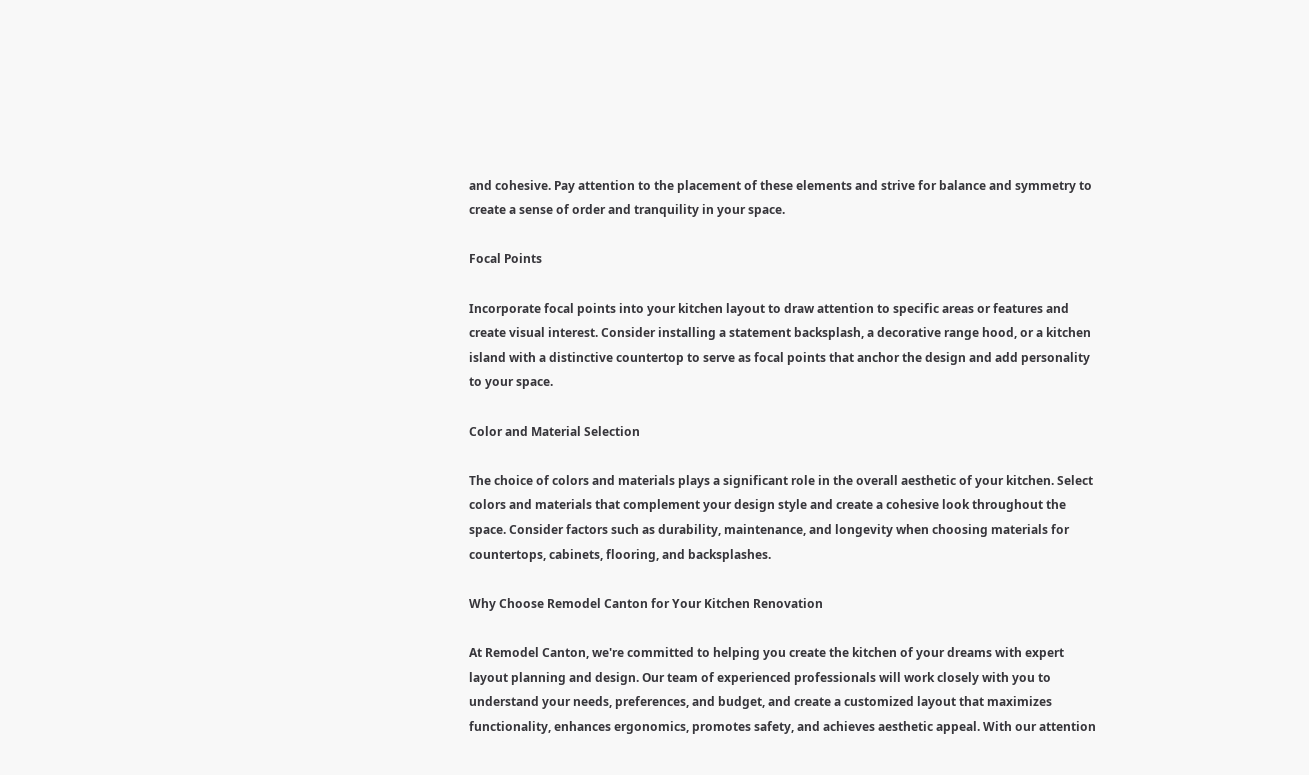and cohesive. Pay attention to the placement of these elements and strive for balance and symmetry to create a sense of order and tranquility in your space.

Focal Points

Incorporate focal points into your kitchen layout to draw attention to specific areas or features and create visual interest. Consider installing a statement backsplash, a decorative range hood, or a kitchen island with a distinctive countertop to serve as focal points that anchor the design and add personality to your space.

Color and Material Selection

The choice of colors and materials plays a significant role in the overall aesthetic of your kitchen. Select colors and materials that complement your design style and create a cohesive look throughout the space. Consider factors such as durability, maintenance, and longevity when choosing materials for countertops, cabinets, flooring, and backsplashes.

Why Choose Remodel Canton for Your Kitchen Renovation

At Remodel Canton, we're committed to helping you create the kitchen of your dreams with expert layout planning and design. Our team of experienced professionals will work closely with you to understand your needs, preferences, and budget, and create a customized layout that maximizes functionality, enhances ergonomics, promotes safety, and achieves aesthetic appeal. With our attention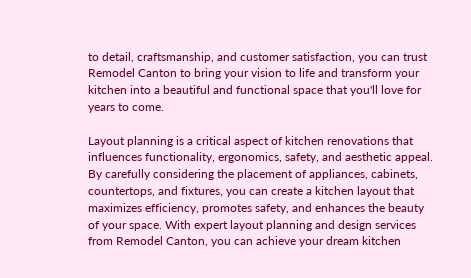to detail, craftsmanship, and customer satisfaction, you can trust Remodel Canton to bring your vision to life and transform your kitchen into a beautiful and functional space that you'll love for years to come.

Layout planning is a critical aspect of kitchen renovations that influences functionality, ergonomics, safety, and aesthetic appeal. By carefully considering the placement of appliances, cabinets, countertops, and fixtures, you can create a kitchen layout that maximizes efficiency, promotes safety, and enhances the beauty of your space. With expert layout planning and design services from Remodel Canton, you can achieve your dream kitchen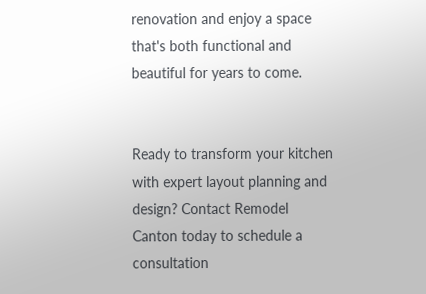renovation and enjoy a space that's both functional and beautiful for years to come.


Ready to transform your kitchen with expert layout planning and design? Contact Remodel Canton today to schedule a consultation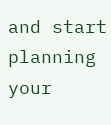and start planning your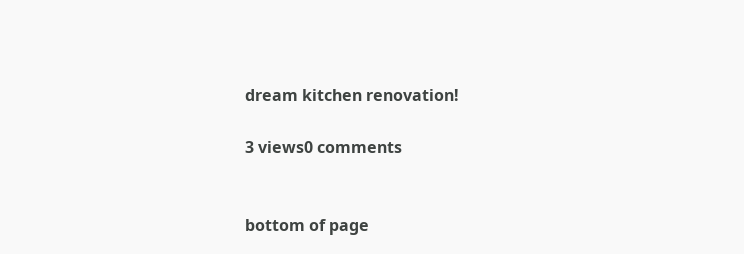dream kitchen renovation!

3 views0 comments


bottom of page